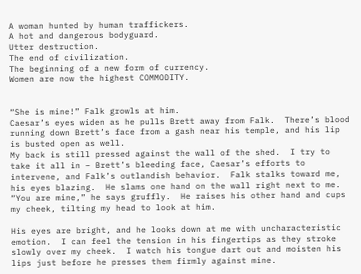A woman hunted by human traffickers.
A hot and dangerous bodyguard.
Utter destruction.
The end of civilization.
The beginning of a new form of currency.
Women are now the highest COMMODITY.


“She is mine!” Falk growls at him.
Caesar’s eyes widen as he pulls Brett away from Falk.  There’s blood running down Brett’s face from a gash near his temple, and his lip is busted open as well.
My back is still pressed against the wall of the shed.  I try to take it all in – Brett’s bleeding face, Caesar’s efforts to intervene, and Falk’s outlandish behavior.  Falk stalks toward me, his eyes blazing.  He slams one hand on the wall right next to me.
“You are mine,” he says gruffly.  He raises his other hand and cups my cheek, tilting my head to look at him.

His eyes are bright, and he looks down at me with uncharacteristic emotion.  I can feel the tension in his fingertips as they stroke slowly over my cheek.  I watch his tongue dart out and moisten his lips just before he presses them firmly against mine.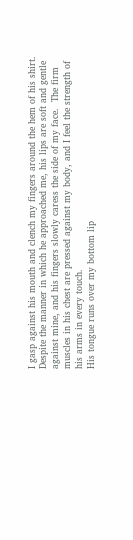I gasp against his mouth and clench my fingers around the hem of his shirt.
Despite the manner in which he approached me, his lips are soft and gentle against mine, and his fingers slowly caress the side of my face.  The firm muscles in his chest are pressed against my body, and I feel the strength of his arms in every touch.
His tongue runs over my bottom lip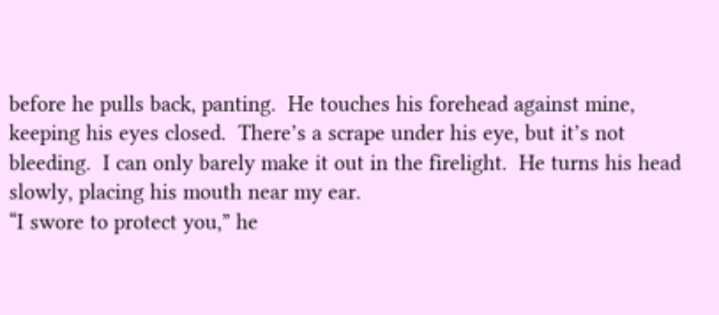before he pulls back, panting.  He touches his forehead against mine, keeping his eyes closed.  There’s a scrape under his eye, but it’s not bleeding.  I can only barely make it out in the firelight.  He turns his head slowly, placing his mouth near my ear.
“I swore to protect you,” he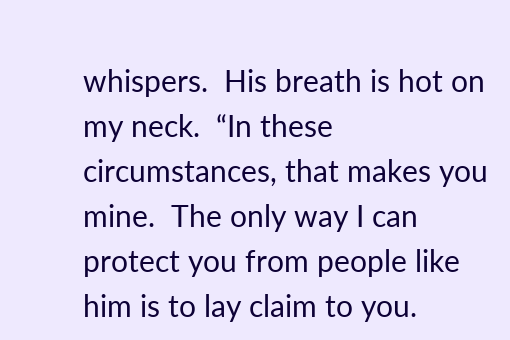whispers.  His breath is hot on my neck.  “In these circumstances, that makes you mine.  The only way I can protect you from people like him is to lay claim to you.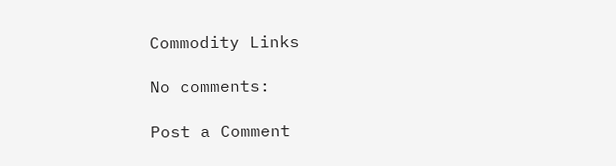Commodity Links

No comments:

Post a Comment